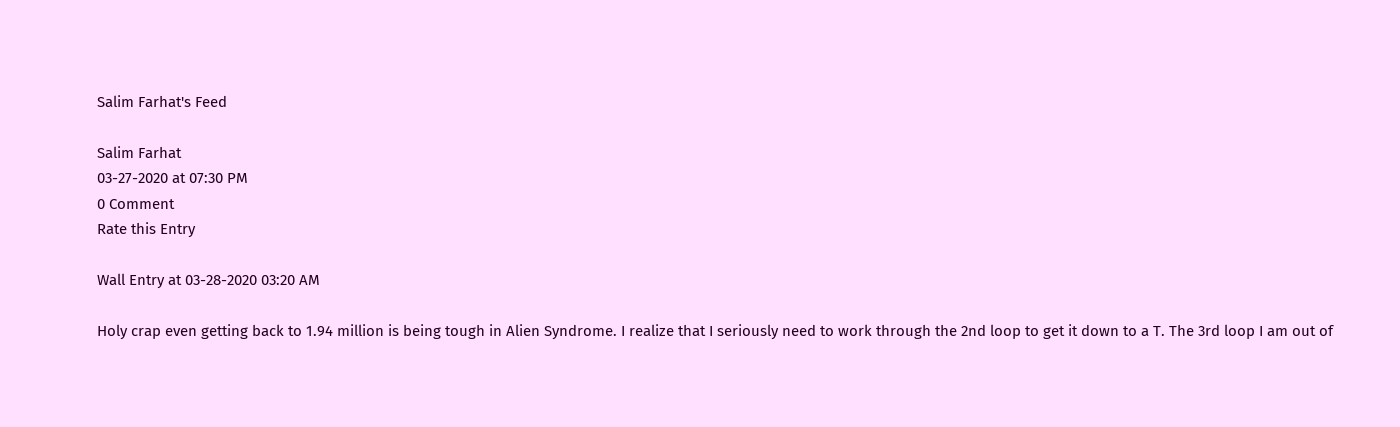Salim Farhat's Feed

Salim Farhat
03-27-2020 at 07:30 PM
0 Comment
Rate this Entry

Wall Entry at 03-28-2020 03:20 AM

Holy crap even getting back to 1.94 million is being tough in Alien Syndrome. I realize that I seriously need to work through the 2nd loop to get it down to a T. The 3rd loop I am out of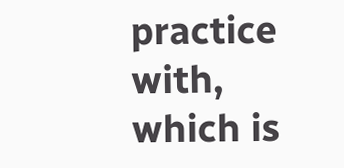practice with, which is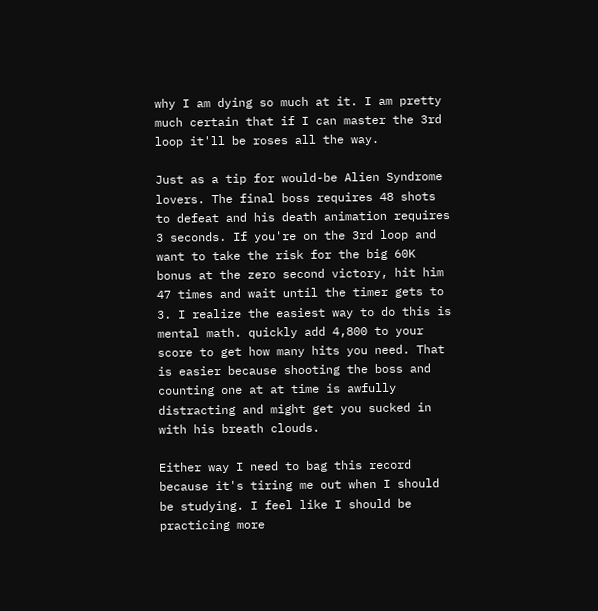why I am dying so much at it. I am pretty much certain that if I can master the 3rd loop it'll be roses all the way.

Just as a tip for would-be Alien Syndrome lovers. The final boss requires 48 shots to defeat and his death animation requires 3 seconds. If you're on the 3rd loop and want to take the risk for the big 60K bonus at the zero second victory, hit him 47 times and wait until the timer gets to 3. I realize the easiest way to do this is mental math. quickly add 4,800 to your score to get how many hits you need. That is easier because shooting the boss and counting one at at time is awfully distracting and might get you sucked in with his breath clouds.

Either way I need to bag this record because it's tiring me out when I should be studying. I feel like I should be practicing more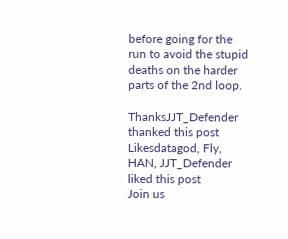before going for the run to avoid the stupid deaths on the harder parts of the 2nd loop.

ThanksJJT_Defender thanked this post
Likesdatagod, Fly, HAN, JJT_Defender liked this post
Join us